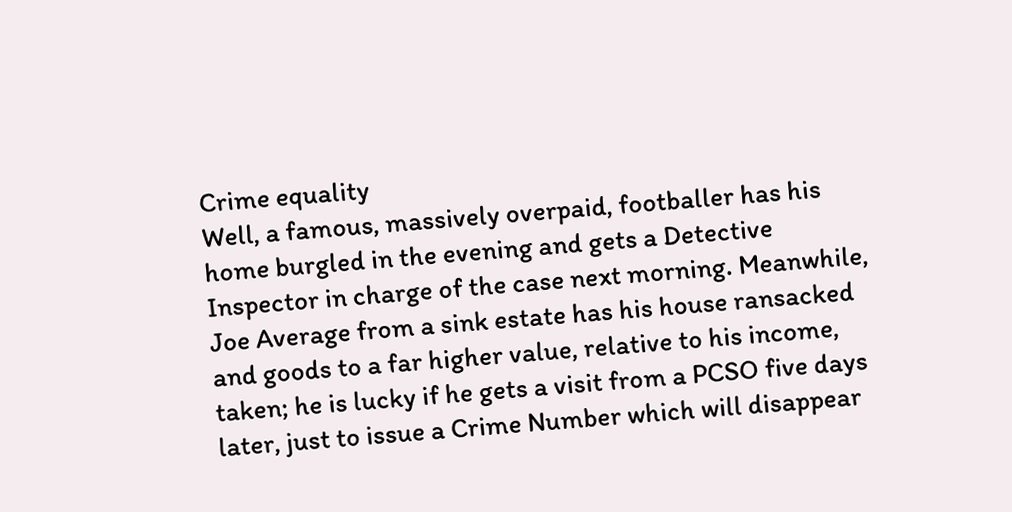Crime equality
Well, a famous, massively overpaid, footballer has his home burgled in the evening and gets a Detective Inspector in charge of the case next morning. Meanwhile, Joe Average from a sink estate has his house ransacked and goods to a far higher value, relative to his income, taken; he is lucky if he gets a visit from a PCSO five days later, just to issue a Crime Number which will disappear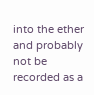into the ether and probably not be recorded as a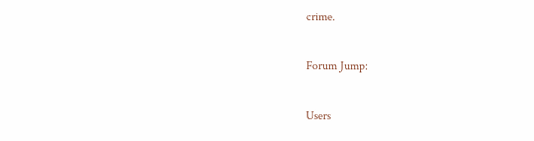crime.

Forum Jump:

Users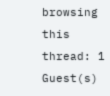browsing this thread: 1 Guest(s)